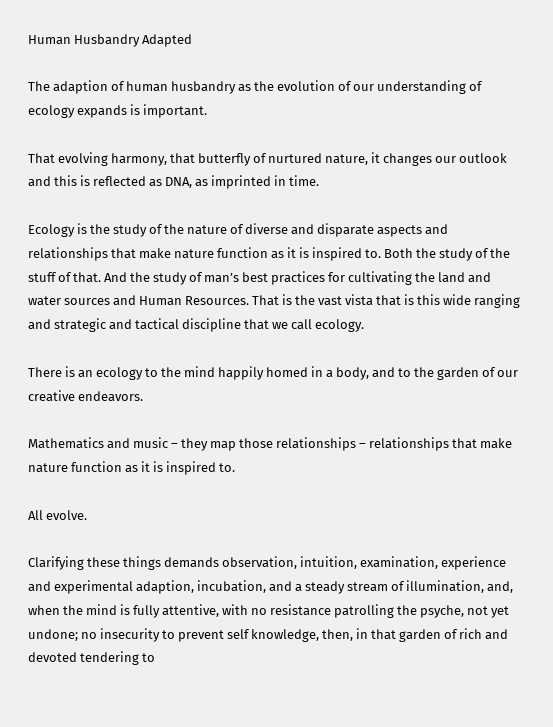Human Husbandry Adapted

The adaption of human husbandry as the evolution of our understanding of ecology expands is important.

That evolving harmony, that butterfly of nurtured nature, it changes our outlook and this is reflected as DNA, as imprinted in time.

Ecology is the study of the nature of diverse and disparate aspects and relationships that make nature function as it is inspired to. Both the study of the stuff of that. And the study of man’s best practices for cultivating the land and water sources and Human Resources. That is the vast vista that is this wide ranging and strategic and tactical discipline that we call ecology.

There is an ecology to the mind happily homed in a body, and to the garden of our creative endeavors.

Mathematics and music – they map those relationships – relationships that make nature function as it is inspired to.

All evolve.

Clarifying these things demands observation, intuition, examination, experience and experimental adaption, incubation, and a steady stream of illumination, and, when the mind is fully attentive, with no resistance patrolling the psyche, not yet undone; no insecurity to prevent self knowledge, then, in that garden of rich and devoted tendering to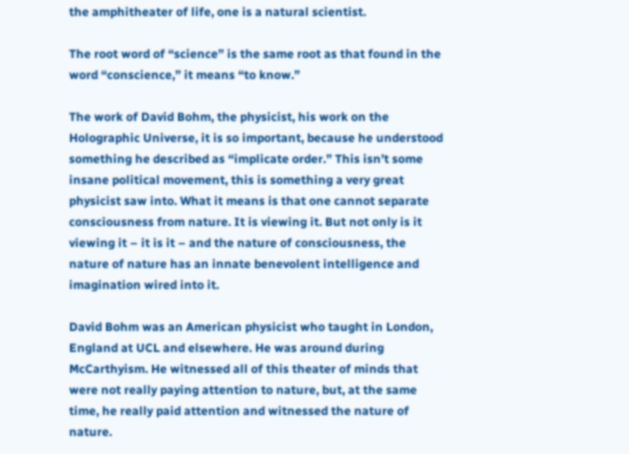the amphitheater of life, one is a natural scientist.

The root word of “science” is the same root as that found in the word “conscience,” it means “to know.”

The work of David Bohm, the physicist, his work on the Holographic Universe, it is so important, because he understood something he described as “implicate order.” This isn’t some insane political movement, this is something a very great physicist saw into. What it means is that one cannot separate consciousness from nature. It is viewing it. But not only is it viewing it – it is it – and the nature of consciousness, the nature of nature has an innate benevolent intelligence and imagination wired into it.

David Bohm was an American physicist who taught in London, England at UCL and elsewhere. He was around during McCarthyism. He witnessed all of this theater of minds that were not really paying attention to nature, but, at the same time, he really paid attention and witnessed the nature of nature.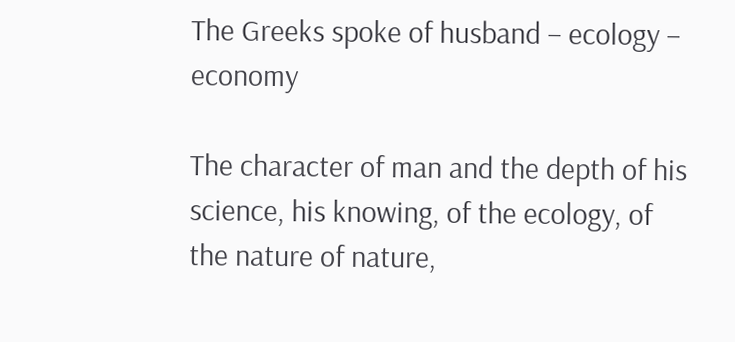The Greeks spoke of husband – ecology – economy

The character of man and the depth of his science, his knowing, of the ecology, of the nature of nature,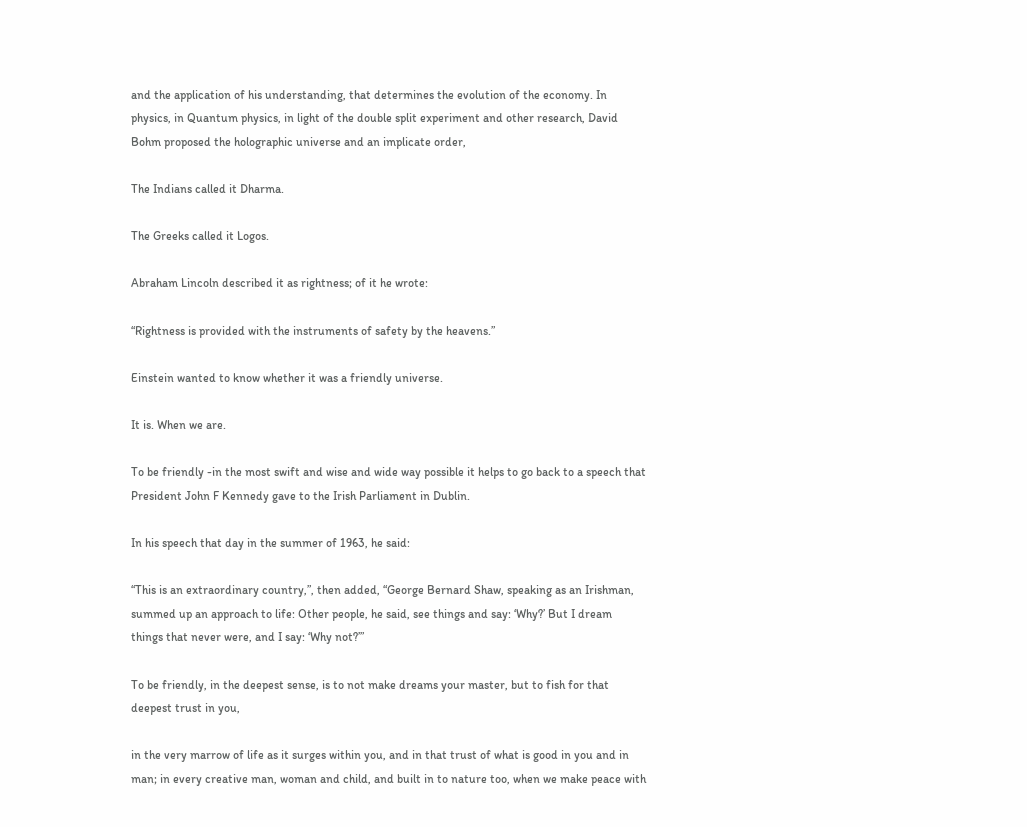and the application of his understanding, that determines the evolution of the economy. In physics, in Quantum physics, in light of the double split experiment and other research, David Bohm proposed the holographic universe and an implicate order,

The Indians called it Dharma.

The Greeks called it Logos.

Abraham Lincoln described it as rightness; of it he wrote:

“Rightness is provided with the instruments of safety by the heavens.”

Einstein wanted to know whether it was a friendly universe.

It is. When we are.

To be friendly -in the most swift and wise and wide way possible it helps to go back to a speech that President John F Kennedy gave to the Irish Parliament in Dublin.

In his speech that day in the summer of 1963, he said:

“This is an extraordinary country,”, then added, “George Bernard Shaw, speaking as an Irishman, summed up an approach to life: Other people, he said, see things and say: ‘Why?’ But I dream things that never were, and I say: ‘Why not?’”

To be friendly, in the deepest sense, is to not make dreams your master, but to fish for that deepest trust in you,

in the very marrow of life as it surges within you, and in that trust of what is good in you and in man; in every creative man, woman and child, and built in to nature too, when we make peace with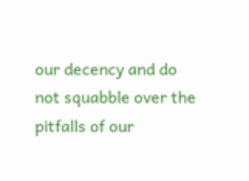our decency and do not squabble over the pitfalls of our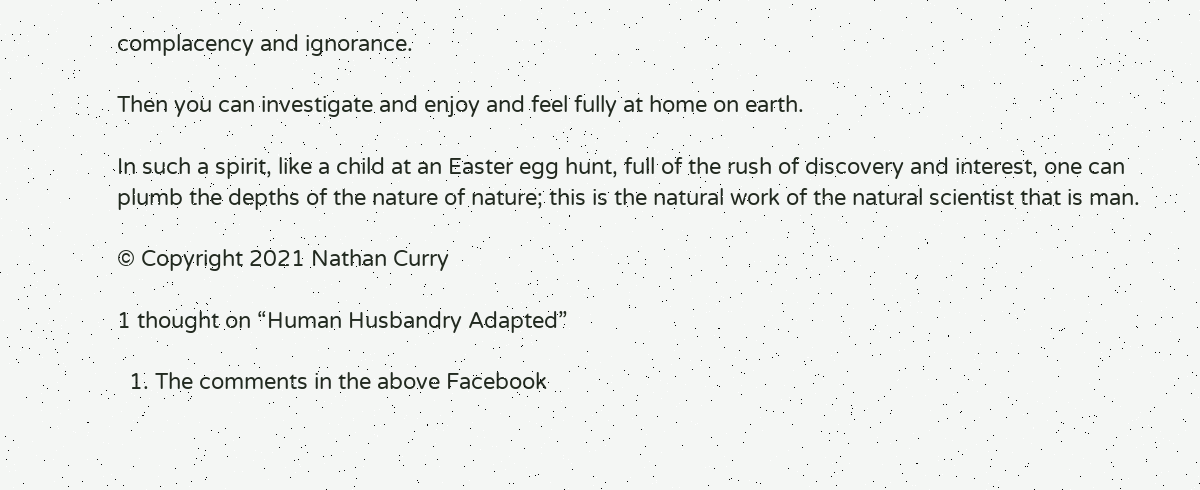complacency and ignorance.

Then you can investigate and enjoy and feel fully at home on earth.

In such a spirit, like a child at an Easter egg hunt, full of the rush of discovery and interest, one can plumb the depths of the nature of nature; this is the natural work of the natural scientist that is man.

© Copyright 2021 Nathan Curry

1 thought on “Human Husbandry Adapted”

  1. The comments in the above Facebook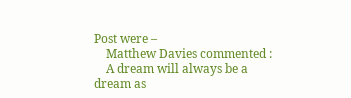Post were –
    Matthew Davies commented :
    A dream will always be a dream as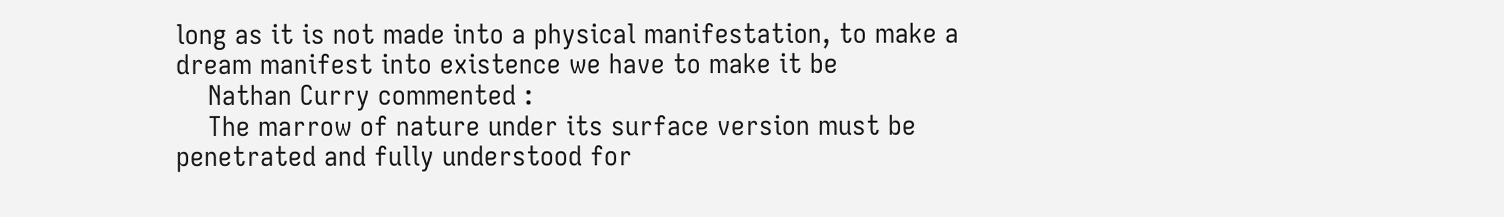long as it is not made into a physical manifestation, to make a dream manifest into existence we have to make it be
    Nathan Curry commented :
    The marrow of nature under its surface version must be penetrated and fully understood for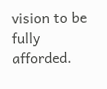vision to be fully afforded.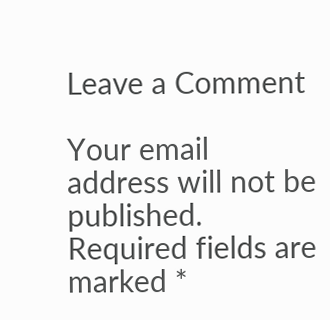Leave a Comment

Your email address will not be published. Required fields are marked *